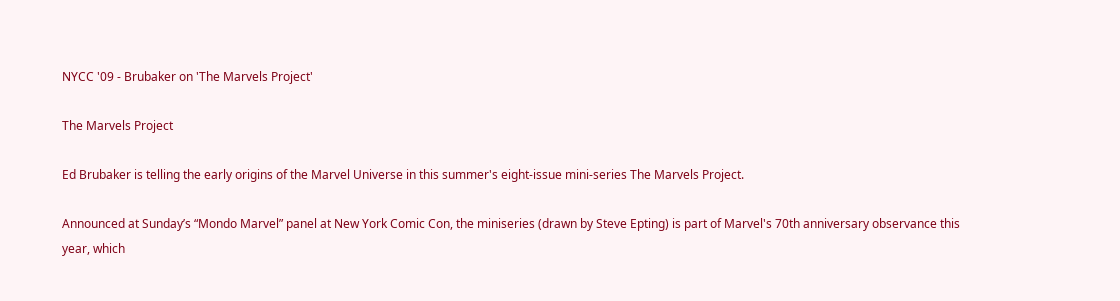NYCC '09 - Brubaker on 'The Marvels Project'

The Marvels Project

Ed Brubaker is telling the early origins of the Marvel Universe in this summer's eight-issue mini-series The Marvels Project.

Announced at Sunday’s “Mondo Marvel” panel at New York Comic Con, the miniseries (drawn by Steve Epting) is part of Marvel's 70th anniversary observance this year, which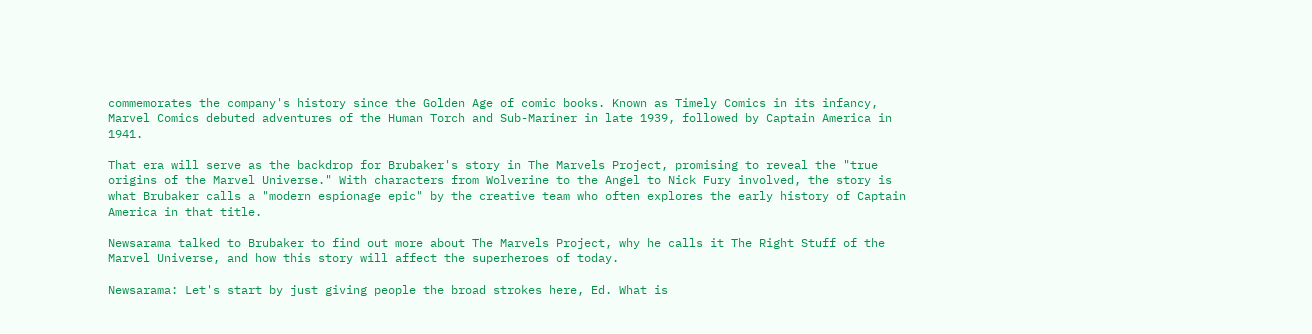commemorates the company's history since the Golden Age of comic books. Known as Timely Comics in its infancy, Marvel Comics debuted adventures of the Human Torch and Sub-Mariner in late 1939, followed by Captain America in 1941.

That era will serve as the backdrop for Brubaker's story in The Marvels Project, promising to reveal the "true origins of the Marvel Universe." With characters from Wolverine to the Angel to Nick Fury involved, the story is what Brubaker calls a "modern espionage epic" by the creative team who often explores the early history of Captain America in that title.

Newsarama talked to Brubaker to find out more about The Marvels Project, why he calls it The Right Stuff of the Marvel Universe, and how this story will affect the superheroes of today.

Newsarama: Let's start by just giving people the broad strokes here, Ed. What is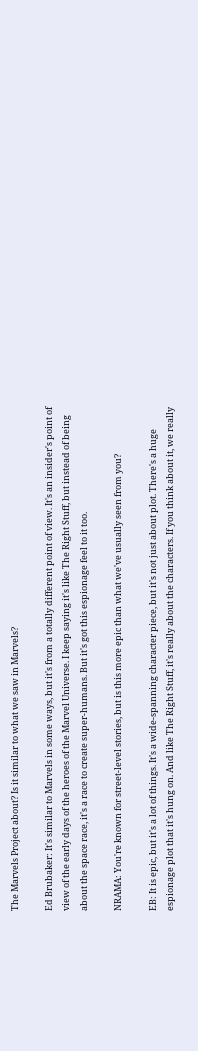The Marvels Project about? Is it similar to what we saw in Marvels?

Ed Brubaker: It's similar to Marvels in some ways, but it's from a totally different point of view. It's an insider's point of view of the early days of the heroes of the Marvel Universe. I keep saying it's like The Right Stuff, but instead of being about the space race, it's a race to create super-humans. But it's got this espionage feel to it too.

NRAMA: You're known for street-level stories, but is this more epic than what we've usually seen from you?

EB: It is epic, but it's a lot of things. It's a wide-spanning character piece, but it's not just about plot. There's a huge espionage plot that it's hung on. And like The Right Stuff, it's really about the characters. If you think about it, we really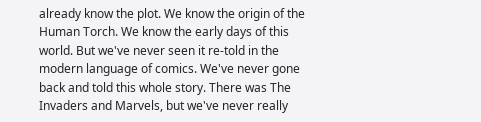already know the plot. We know the origin of the Human Torch. We know the early days of this world. But we've never seen it re-told in the modern language of comics. We've never gone back and told this whole story. There was The Invaders and Marvels, but we've never really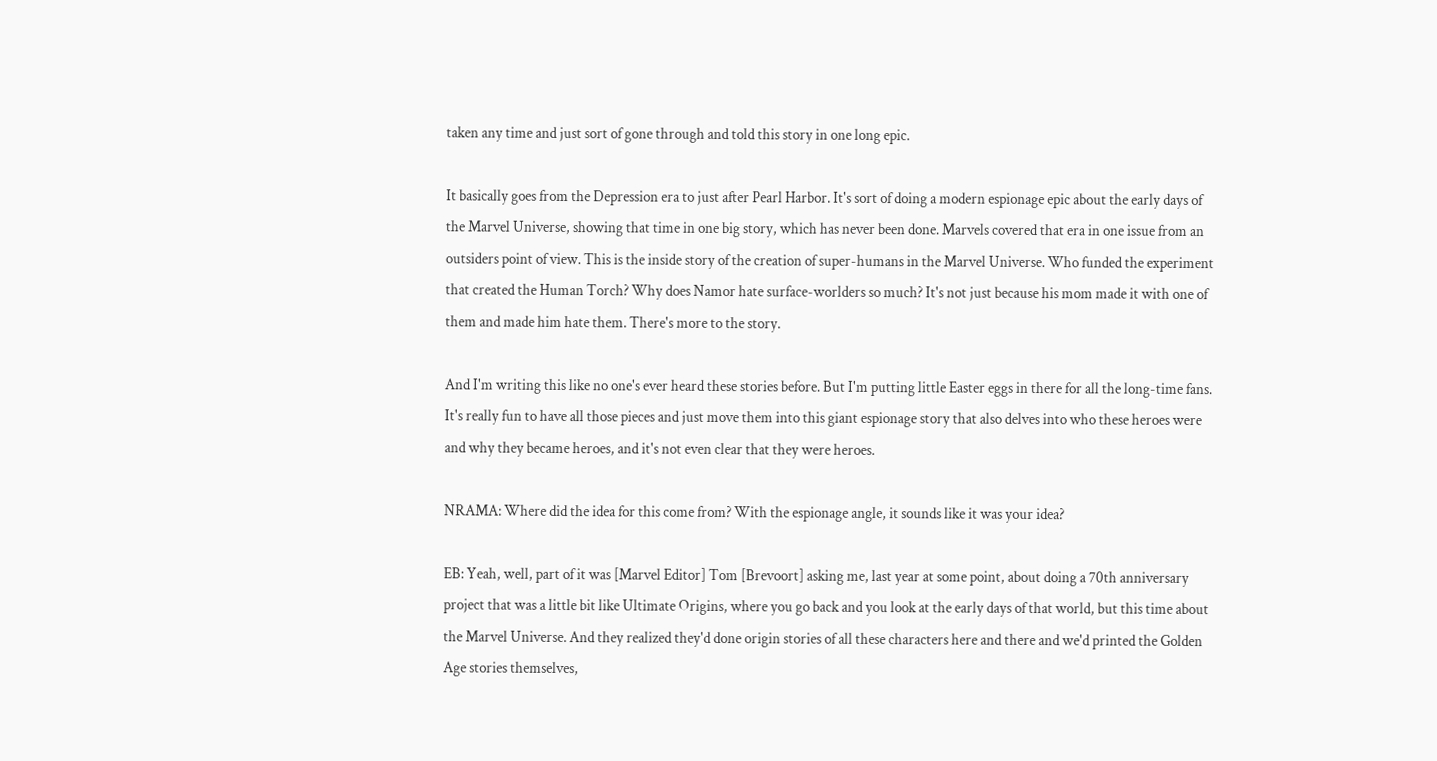taken any time and just sort of gone through and told this story in one long epic.

It basically goes from the Depression era to just after Pearl Harbor. It's sort of doing a modern espionage epic about the early days of the Marvel Universe, showing that time in one big story, which has never been done. Marvels covered that era in one issue from an outsiders point of view. This is the inside story of the creation of super-humans in the Marvel Universe. Who funded the experiment that created the Human Torch? Why does Namor hate surface-worlders so much? It's not just because his mom made it with one of them and made him hate them. There's more to the story.

And I'm writing this like no one's ever heard these stories before. But I'm putting little Easter eggs in there for all the long-time fans. It's really fun to have all those pieces and just move them into this giant espionage story that also delves into who these heroes were and why they became heroes, and it's not even clear that they were heroes.

NRAMA: Where did the idea for this come from? With the espionage angle, it sounds like it was your idea?

EB: Yeah, well, part of it was [Marvel Editor] Tom [Brevoort] asking me, last year at some point, about doing a 70th anniversary project that was a little bit like Ultimate Origins, where you go back and you look at the early days of that world, but this time about the Marvel Universe. And they realized they'd done origin stories of all these characters here and there and we'd printed the Golden Age stories themselves,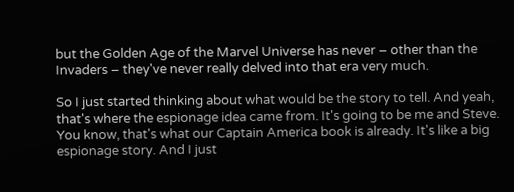but the Golden Age of the Marvel Universe has never – other than the Invaders – they've never really delved into that era very much.

So I just started thinking about what would be the story to tell. And yeah, that's where the espionage idea came from. It's going to be me and Steve. You know, that's what our Captain America book is already. It's like a big espionage story. And I just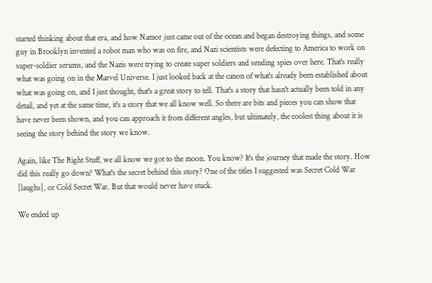started thinking about that era, and how Namor just came out of the ocean and began destroying things, and some guy in Brooklyn invented a robot man who was on fire, and Nazi scientists were defecting to America to work on super-soldier serums, and the Nazis were trying to create super soldiers and sending spies over here. That's really what was going on in the Marvel Universe. I just looked back at the canon of what's already been established about what was going on, and I just thought, that's a great story to tell. That's a story that hasn't actually been told in any detail, and yet at the same time, it's a story that we all know well. So there are bits and pieces you can show that have never been shown, and you can approach it from different angles, but ultimately, the coolest thing about it is seeing the story behind the story we know.

Again, like The Right Stuff, we all know we got to the moon. You know? It's the journey that made the story. How did this really go down? What's the secret behind this story? One of the titles I suggested was Secret Cold War [laughs], or Cold Secret War. But that would never have stuck.

We ended up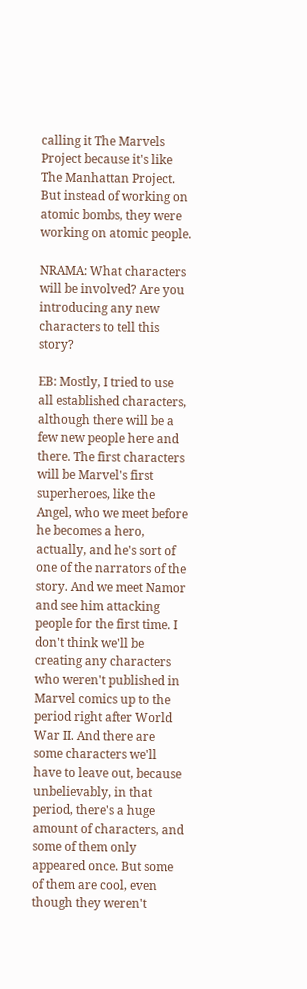calling it The Marvels Project because it's like The Manhattan Project. But instead of working on atomic bombs, they were working on atomic people.

NRAMA: What characters will be involved? Are you introducing any new characters to tell this story?

EB: Mostly, I tried to use all established characters, although there will be a few new people here and there. The first characters will be Marvel's first superheroes, like the Angel, who we meet before he becomes a hero, actually, and he's sort of one of the narrators of the story. And we meet Namor and see him attacking people for the first time. I don't think we'll be creating any characters who weren't published in Marvel comics up to the period right after World War II. And there are some characters we'll have to leave out, because unbelievably, in that period, there's a huge amount of characters, and some of them only appeared once. But some of them are cool, even though they weren't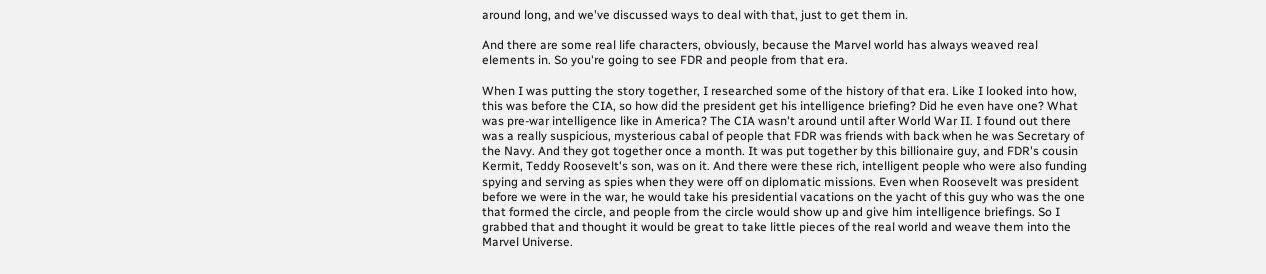around long, and we've discussed ways to deal with that, just to get them in.

And there are some real life characters, obviously, because the Marvel world has always weaved real elements in. So you're going to see FDR and people from that era.

When I was putting the story together, I researched some of the history of that era. Like I looked into how, this was before the CIA, so how did the president get his intelligence briefing? Did he even have one? What was pre-war intelligence like in America? The CIA wasn't around until after World War II. I found out there was a really suspicious, mysterious cabal of people that FDR was friends with back when he was Secretary of the Navy. And they got together once a month. It was put together by this billionaire guy, and FDR's cousin Kermit, Teddy Roosevelt's son, was on it. And there were these rich, intelligent people who were also funding spying and serving as spies when they were off on diplomatic missions. Even when Roosevelt was president before we were in the war, he would take his presidential vacations on the yacht of this guy who was the one that formed the circle, and people from the circle would show up and give him intelligence briefings. So I grabbed that and thought it would be great to take little pieces of the real world and weave them into the Marvel Universe.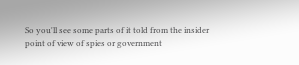So you'll see some parts of it told from the insider point of view of spies or government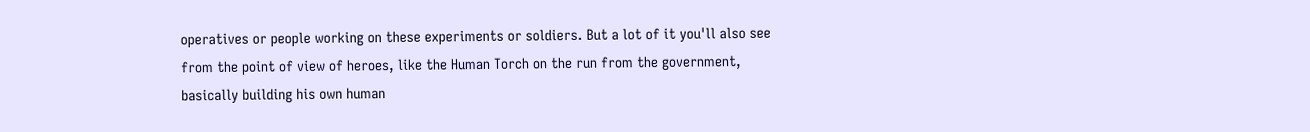operatives or people working on these experiments or soldiers. But a lot of it you'll also see from the point of view of heroes, like the Human Torch on the run from the government, basically building his own human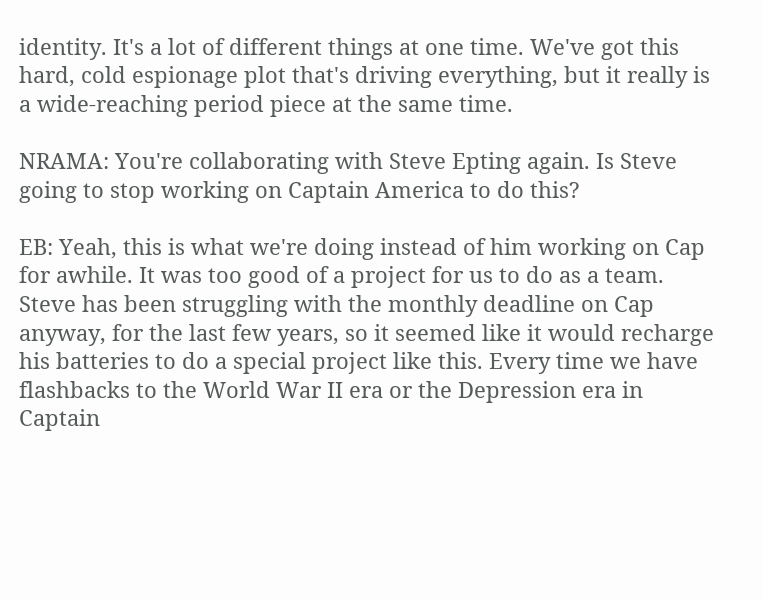identity. It's a lot of different things at one time. We've got this hard, cold espionage plot that's driving everything, but it really is a wide-reaching period piece at the same time.

NRAMA: You're collaborating with Steve Epting again. Is Steve going to stop working on Captain America to do this?

EB: Yeah, this is what we're doing instead of him working on Cap for awhile. It was too good of a project for us to do as a team. Steve has been struggling with the monthly deadline on Cap anyway, for the last few years, so it seemed like it would recharge his batteries to do a special project like this. Every time we have flashbacks to the World War II era or the Depression era in Captain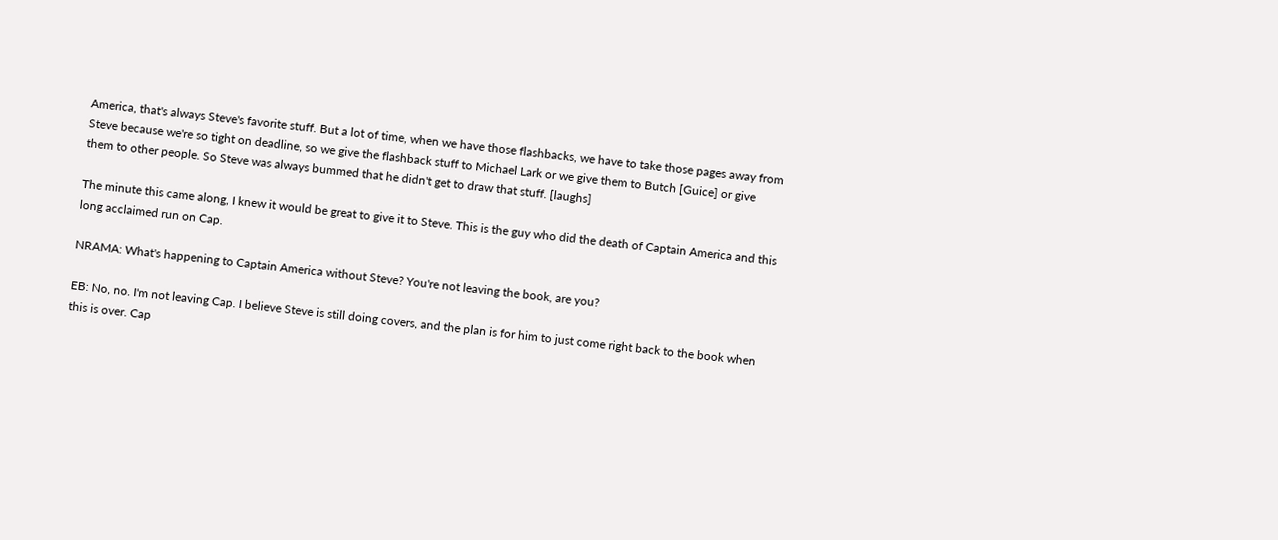America, that's always Steve's favorite stuff. But a lot of time, when we have those flashbacks, we have to take those pages away from Steve because we're so tight on deadline, so we give the flashback stuff to Michael Lark or we give them to Butch [Guice] or give them to other people. So Steve was always bummed that he didn't get to draw that stuff. [laughs]

The minute this came along, I knew it would be great to give it to Steve. This is the guy who did the death of Captain America and this long acclaimed run on Cap.

NRAMA: What's happening to Captain America without Steve? You're not leaving the book, are you?

EB: No, no. I'm not leaving Cap. I believe Steve is still doing covers, and the plan is for him to just come right back to the book when this is over. Cap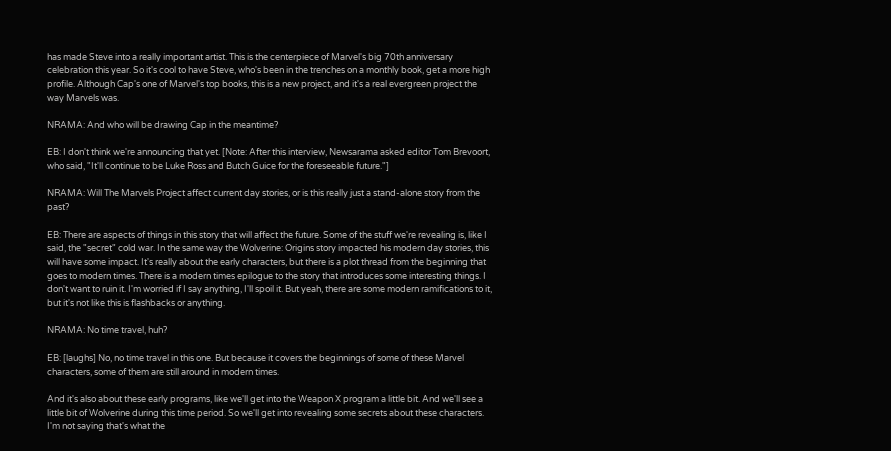has made Steve into a really important artist. This is the centerpiece of Marvel's big 70th anniversary celebration this year. So it's cool to have Steve, who's been in the trenches on a monthly book, get a more high profile. Although Cap's one of Marvel's top books, this is a new project, and it's a real evergreen project the way Marvels was.

NRAMA: And who will be drawing Cap in the meantime?

EB: I don't think we're announcing that yet. [Note: After this interview, Newsarama asked editor Tom Brevoort, who said, "It'll continue to be Luke Ross and Butch Guice for the foreseeable future."]

NRAMA: Will The Marvels Project affect current day stories, or is this really just a stand-alone story from the past?

EB: There are aspects of things in this story that will affect the future. Some of the stuff we're revealing is, like I said, the "secret" cold war. In the same way the Wolverine: Origins story impacted his modern day stories, this will have some impact. It's really about the early characters, but there is a plot thread from the beginning that goes to modern times. There is a modern times epilogue to the story that introduces some interesting things. I don't want to ruin it. I'm worried if I say anything, I'll spoil it. But yeah, there are some modern ramifications to it, but it's not like this is flashbacks or anything.

NRAMA: No time travel, huh?

EB: [laughs] No, no time travel in this one. But because it covers the beginnings of some of these Marvel characters, some of them are still around in modern times.

And it's also about these early programs, like we'll get into the Weapon X program a little bit. And we'll see a little bit of Wolverine during this time period. So we'll get into revealing some secrets about these characters. I'm not saying that's what the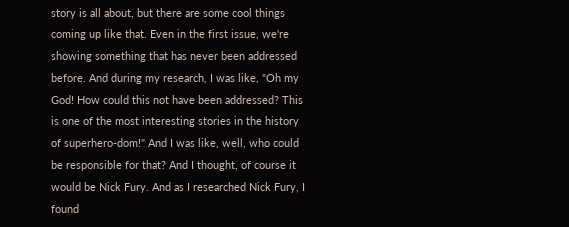story is all about, but there are some cool things coming up like that. Even in the first issue, we're showing something that has never been addressed before. And during my research, I was like, "Oh my God! How could this not have been addressed? This is one of the most interesting stories in the history of superhero-dom!" And I was like, well, who could be responsible for that? And I thought, of course it would be Nick Fury. And as I researched Nick Fury, I found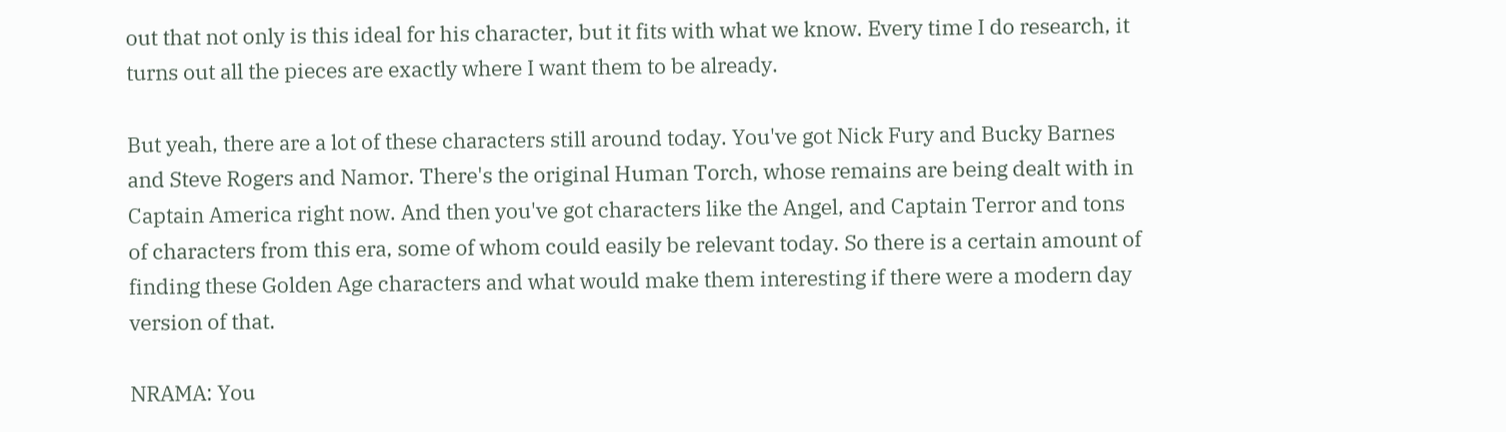out that not only is this ideal for his character, but it fits with what we know. Every time I do research, it turns out all the pieces are exactly where I want them to be already.

But yeah, there are a lot of these characters still around today. You've got Nick Fury and Bucky Barnes and Steve Rogers and Namor. There's the original Human Torch, whose remains are being dealt with in Captain America right now. And then you've got characters like the Angel, and Captain Terror and tons of characters from this era, some of whom could easily be relevant today. So there is a certain amount of finding these Golden Age characters and what would make them interesting if there were a modern day version of that.

NRAMA: You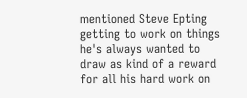mentioned Steve Epting getting to work on things he's always wanted to draw as kind of a reward for all his hard work on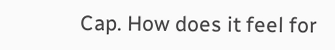Cap. How does it feel for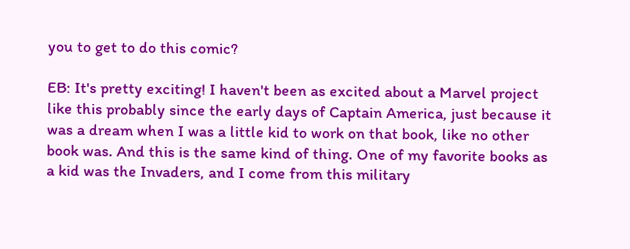you to get to do this comic?

EB: It's pretty exciting! I haven't been as excited about a Marvel project like this probably since the early days of Captain America, just because it was a dream when I was a little kid to work on that book, like no other book was. And this is the same kind of thing. One of my favorite books as a kid was the Invaders, and I come from this military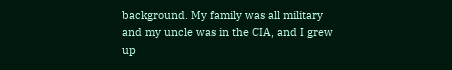background. My family was all military and my uncle was in the CIA, and I grew up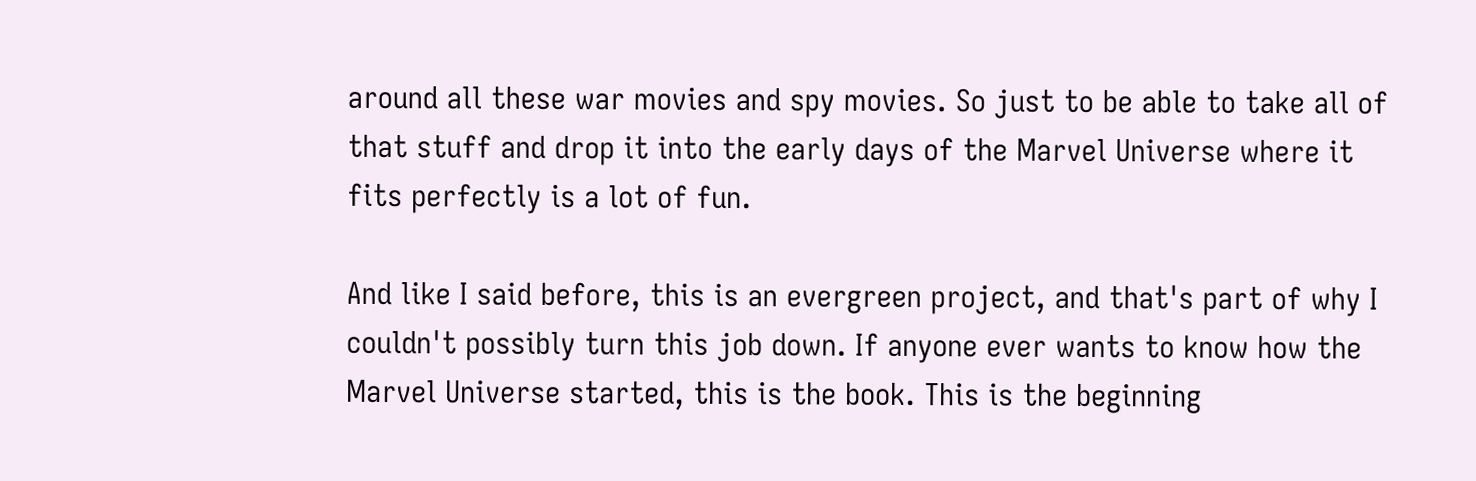around all these war movies and spy movies. So just to be able to take all of that stuff and drop it into the early days of the Marvel Universe where it fits perfectly is a lot of fun.

And like I said before, this is an evergreen project, and that's part of why I couldn't possibly turn this job down. If anyone ever wants to know how the Marvel Universe started, this is the book. This is the beginning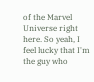of the Marvel Universe right here. So yeah, I feel lucky that I'm the guy who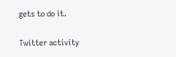gets to do it.

Twitter activity